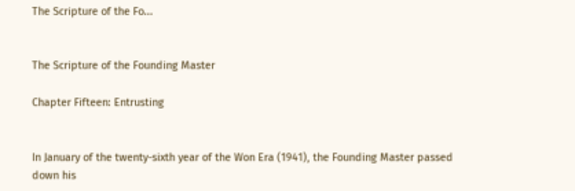The Scripture of the Fo...


The Scripture of the Founding Master

Chapter Fifteen: Entrusting


In January of the twenty-sixth year of the Won Era (1941), the Founding Master passed down his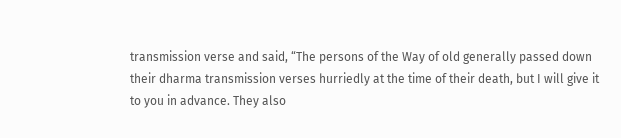transmission verse and said, “The persons of the Way of old generally passed down their dharma transmission verses hurriedly at the time of their death, but I will give it to you in advance. They also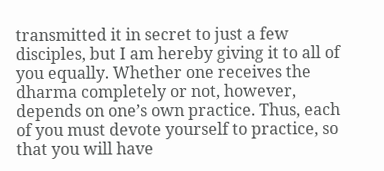transmitted it in secret to just a few disciples, but I am hereby giving it to all of you equally. Whether one receives the dharma completely or not, however, depends on one’s own practice. Thus, each of you must devote yourself to practice, so that you will have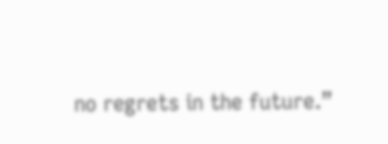no regrets in the future.”